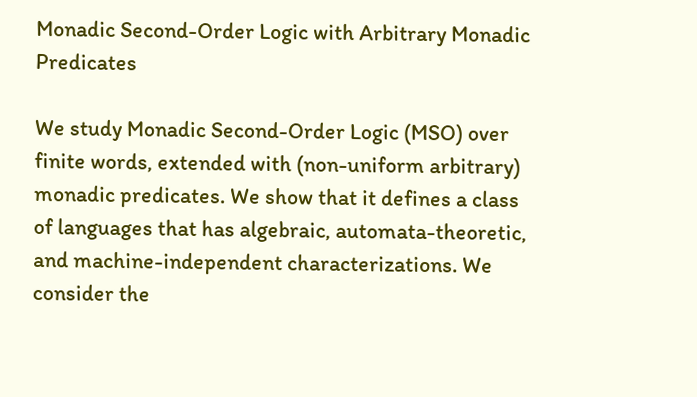Monadic Second-Order Logic with Arbitrary Monadic Predicates

We study Monadic Second-Order Logic (MSO) over finite words, extended with (non-uniform arbitrary) monadic predicates. We show that it defines a class of languages that has algebraic, automata-theoretic, and machine-independent characterizations. We consider the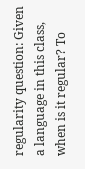regularity question: Given a language in this class, when is it regular? To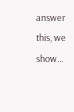answer this, we show…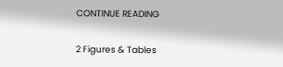CONTINUE READING

2 Figures & Tables